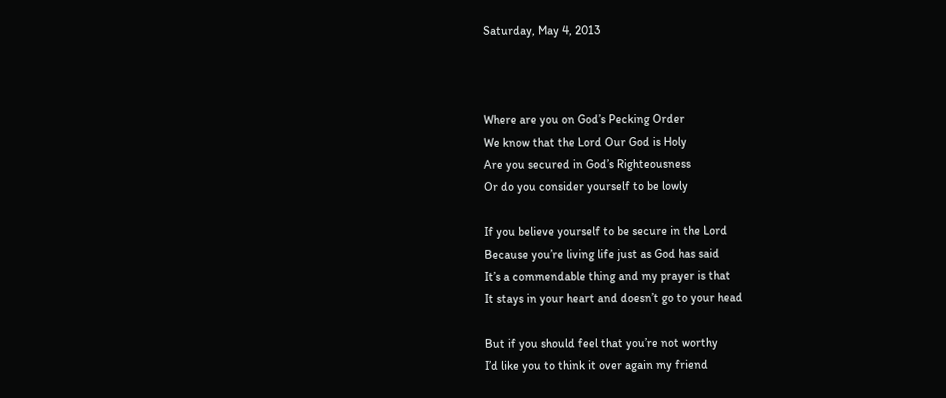Saturday, May 4, 2013



Where are you on God’s Pecking Order
We know that the Lord Our God is Holy
Are you secured in God’s Righteousness
Or do you consider yourself to be lowly

If you believe yourself to be secure in the Lord
Because you’re living life just as God has said
It’s a commendable thing and my prayer is that
It stays in your heart and doesn’t go to your head

But if you should feel that you’re not worthy
I’d like you to think it over again my friend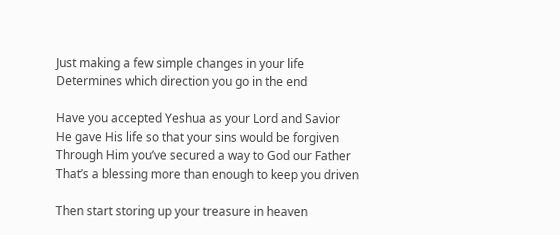Just making a few simple changes in your life
Determines which direction you go in the end

Have you accepted Yeshua as your Lord and Savior
He gave His life so that your sins would be forgiven
Through Him you’ve secured a way to God our Father
That’s a blessing more than enough to keep you driven

Then start storing up your treasure in heaven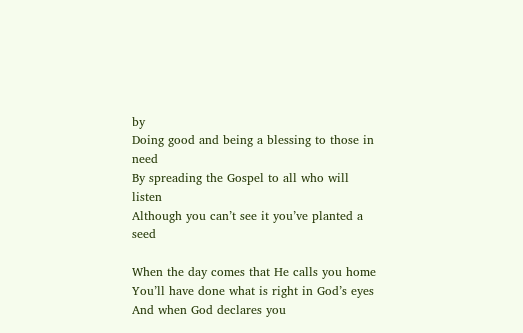by
Doing good and being a blessing to those in need
By spreading the Gospel to all who will listen
Although you can’t see it you’ve planted a seed

When the day comes that He calls you home
You’ll have done what is right in God’s eyes
And when God declares you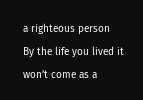a righteous person
By the life you lived it won’t come as a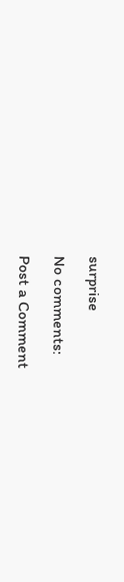surprise

No comments:

Post a Comment